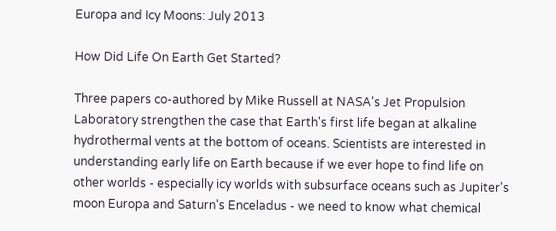Europa and Icy Moons: July 2013

How Did Life On Earth Get Started?

Three papers co-authored by Mike Russell at NASA's Jet Propulsion Laboratory strengthen the case that Earth's first life began at alkaline hydrothermal vents at the bottom of oceans. Scientists are interested in understanding early life on Earth because if we ever hope to find life on other worlds - especially icy worlds with subsurface oceans such as Jupiter's moon Europa and Saturn's Enceladus - we need to know what chemical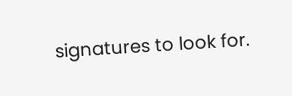signatures to look for.